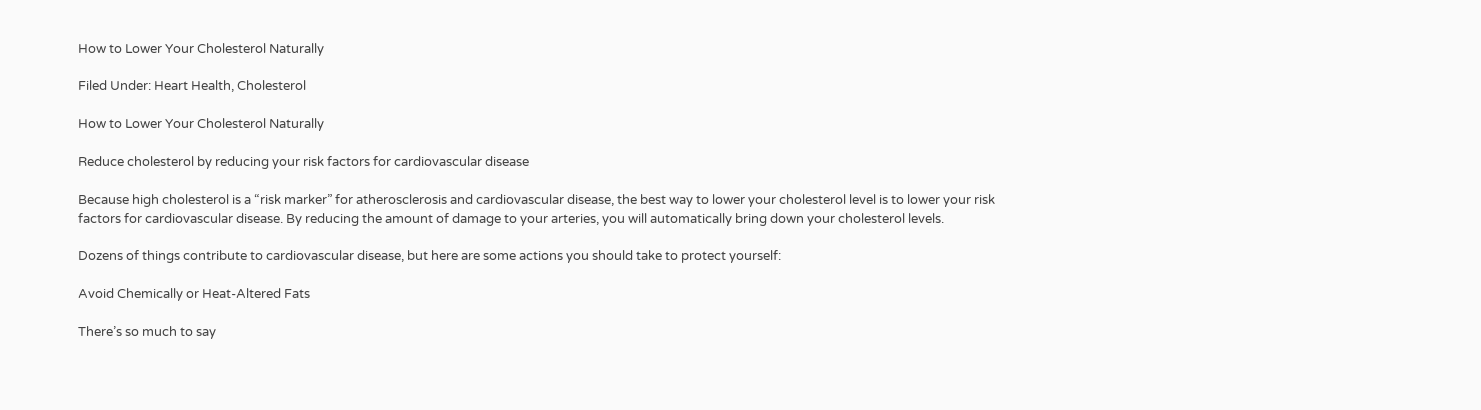How to Lower Your Cholesterol Naturally

Filed Under: Heart Health, Cholesterol

How to Lower Your Cholesterol Naturally

Reduce cholesterol by reducing your risk factors for cardiovascular disease

Because high cholesterol is a “risk marker” for atherosclerosis and cardiovascular disease, the best way to lower your cholesterol level is to lower your risk factors for cardiovascular disease. By reducing the amount of damage to your arteries, you will automatically bring down your cholesterol levels.

Dozens of things contribute to cardiovascular disease, but here are some actions you should take to protect yourself:

Avoid Chemically or Heat-Altered Fats

There’s so much to say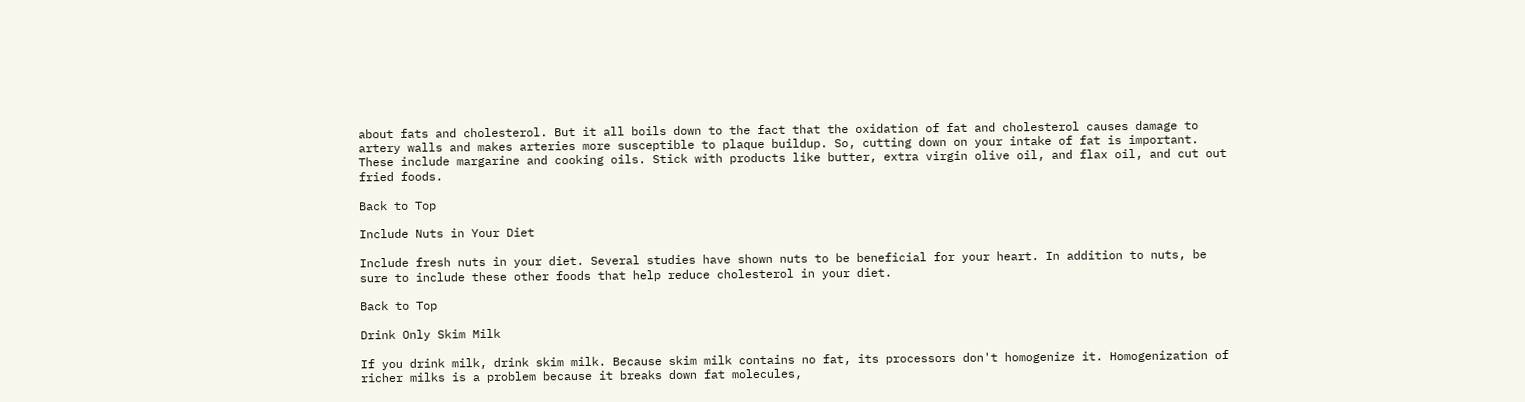about fats and cholesterol. But it all boils down to the fact that the oxidation of fat and cholesterol causes damage to artery walls and makes arteries more susceptible to plaque buildup. So, cutting down on your intake of fat is important. These include margarine and cooking oils. Stick with products like butter, extra virgin olive oil, and flax oil, and cut out fried foods.

Back to Top

Include Nuts in Your Diet

Include fresh nuts in your diet. Several studies have shown nuts to be beneficial for your heart. In addition to nuts, be sure to include these other foods that help reduce cholesterol in your diet.

Back to Top

Drink Only Skim Milk

If you drink milk, drink skim milk. Because skim milk contains no fat, its processors don't homogenize it. Homogenization of richer milks is a problem because it breaks down fat molecules,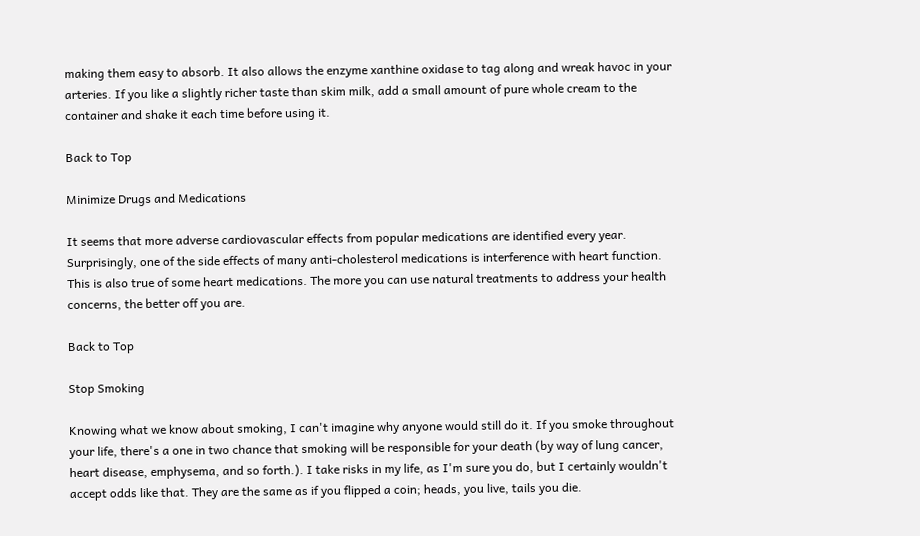making them easy to absorb. It also allows the enzyme xanthine oxidase to tag along and wreak havoc in your arteries. If you like a slightly richer taste than skim milk, add a small amount of pure whole cream to the container and shake it each time before using it.

Back to Top

Minimize Drugs and Medications

It seems that more adverse cardiovascular effects from popular medications are identified every year. Surprisingly, one of the side effects of many anti-cholesterol medications is interference with heart function. This is also true of some heart medications. The more you can use natural treatments to address your health concerns, the better off you are.

Back to Top

Stop Smoking

Knowing what we know about smoking, I can't imagine why anyone would still do it. If you smoke throughout your life, there's a one in two chance that smoking will be responsible for your death (by way of lung cancer, heart disease, emphysema, and so forth.). I take risks in my life, as I'm sure you do, but I certainly wouldn't accept odds like that. They are the same as if you flipped a coin; heads, you live, tails you die.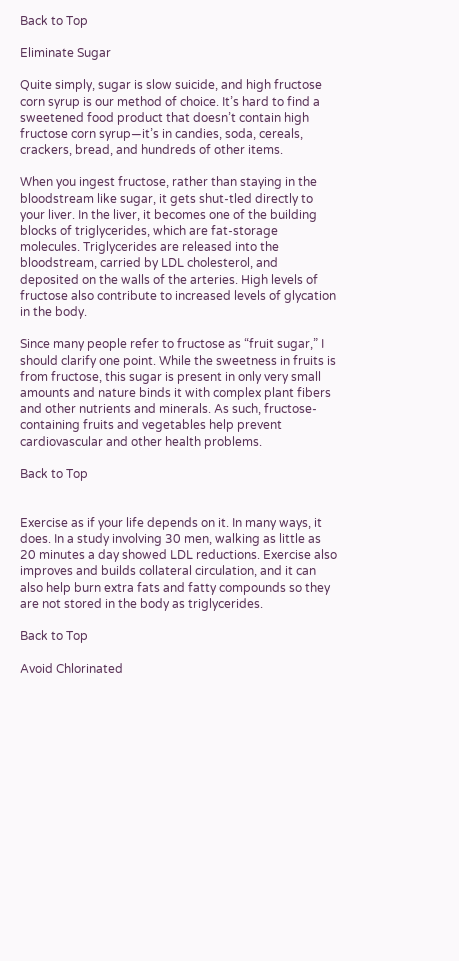Back to Top

Eliminate Sugar

Quite simply, sugar is slow suicide, and high fructose corn syrup is our method of choice. It’s hard to find a sweetened food product that doesn’t contain high fructose corn syrup—it’s in candies, soda, cereals, crackers, bread, and hundreds of other items.

When you ingest fructose, rather than staying in the bloodstream like sugar, it gets shut-tled directly to your liver. In the liver, it becomes one of the building blocks of triglycerides, which are fat-storage molecules. Triglycerides are released into the bloodstream, carried by LDL cholesterol, and deposited on the walls of the arteries. High levels of fructose also contribute to increased levels of glycation in the body.

Since many people refer to fructose as “fruit sugar,” I should clarify one point. While the sweetness in fruits is from fructose, this sugar is present in only very small amounts and nature binds it with complex plant fibers and other nutrients and minerals. As such, fructose-containing fruits and vegetables help prevent cardiovascular and other health problems.

Back to Top


Exercise as if your life depends on it. In many ways, it does. In a study involving 30 men, walking as little as 20 minutes a day showed LDL reductions. Exercise also improves and builds collateral circulation, and it can also help burn extra fats and fatty compounds so they are not stored in the body as triglycerides.

Back to Top

Avoid Chlorinated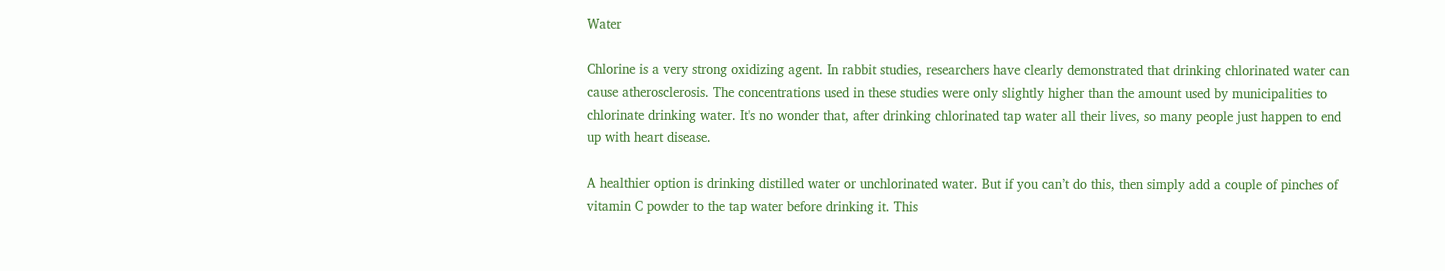Water

Chlorine is a very strong oxidizing agent. In rabbit studies, researchers have clearly demonstrated that drinking chlorinated water can cause atherosclerosis. The concentrations used in these studies were only slightly higher than the amount used by municipalities to chlorinate drinking water. It's no wonder that, after drinking chlorinated tap water all their lives, so many people just happen to end up with heart disease.

A healthier option is drinking distilled water or unchlorinated water. But if you can’t do this, then simply add a couple of pinches of vitamin C powder to the tap water before drinking it. This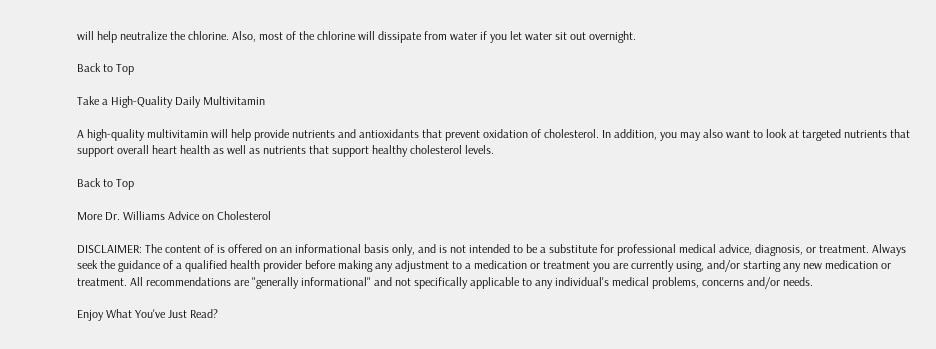will help neutralize the chlorine. Also, most of the chlorine will dissipate from water if you let water sit out overnight.

Back to Top

Take a High-Quality Daily Multivitamin

A high-quality multivitamin will help provide nutrients and antioxidants that prevent oxidation of cholesterol. In addition, you may also want to look at targeted nutrients that support overall heart health as well as nutrients that support healthy cholesterol levels.

Back to Top

More Dr. Williams Advice on Cholesterol

DISCLAIMER: The content of is offered on an informational basis only, and is not intended to be a substitute for professional medical advice, diagnosis, or treatment. Always seek the guidance of a qualified health provider before making any adjustment to a medication or treatment you are currently using, and/or starting any new medication or treatment. All recommendations are "generally informational" and not specifically applicable to any individual's medical problems, concerns and/or needs.

Enjoy What You've Just Read?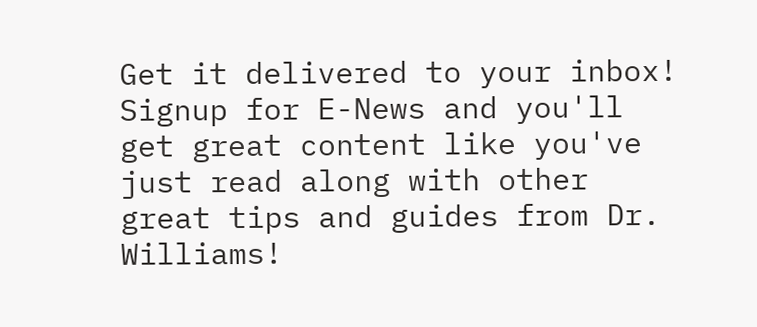Get it delivered to your inbox! Signup for E-News and you'll get great content like you've just read along with other great tips and guides from Dr. Williams!